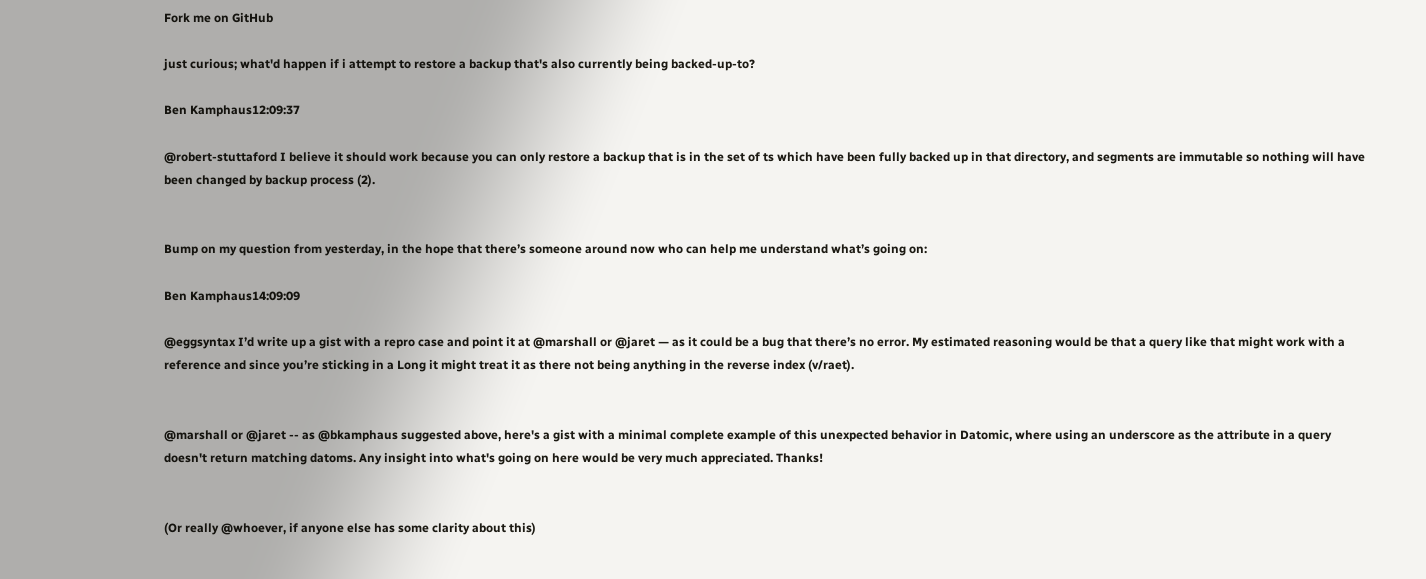Fork me on GitHub

just curious; what'd happen if i attempt to restore a backup that's also currently being backed-up-to?

Ben Kamphaus12:09:37

@robert-stuttaford I believe it should work because you can only restore a backup that is in the set of ts which have been fully backed up in that directory, and segments are immutable so nothing will have been changed by backup process (2).


Bump on my question from yesterday, in the hope that there’s someone around now who can help me understand what’s going on:

Ben Kamphaus14:09:09

@eggsyntax I’d write up a gist with a repro case and point it at @marshall or @jaret — as it could be a bug that there’s no error. My estimated reasoning would be that a query like that might work with a reference and since you’re sticking in a Long it might treat it as there not being anything in the reverse index (v/raet).


@marshall or @jaret -- as @bkamphaus suggested above, here's a gist with a minimal complete example of this unexpected behavior in Datomic, where using an underscore as the attribute in a query doesn't return matching datoms. Any insight into what's going on here would be very much appreciated. Thanks!


(Or really @whoever, if anyone else has some clarity about this)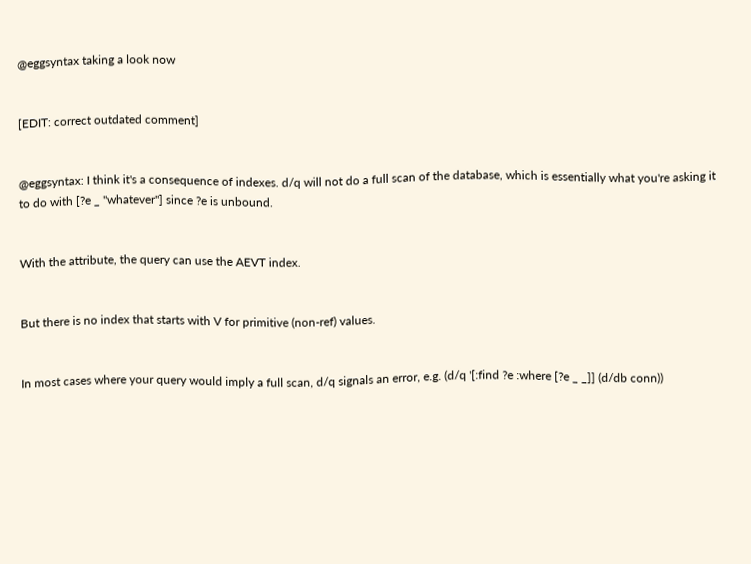@eggsyntax taking a look now


[EDIT: correct outdated comment]


@eggsyntax: I think it's a consequence of indexes. d/q will not do a full scan of the database, which is essentially what you're asking it to do with [?e _ "whatever"] since ?e is unbound.


With the attribute, the query can use the AEVT index.


But there is no index that starts with V for primitive (non-ref) values.


In most cases where your query would imply a full scan, d/q signals an error, e.g. (d/q '[:find ?e :where [?e _ _]] (d/db conn))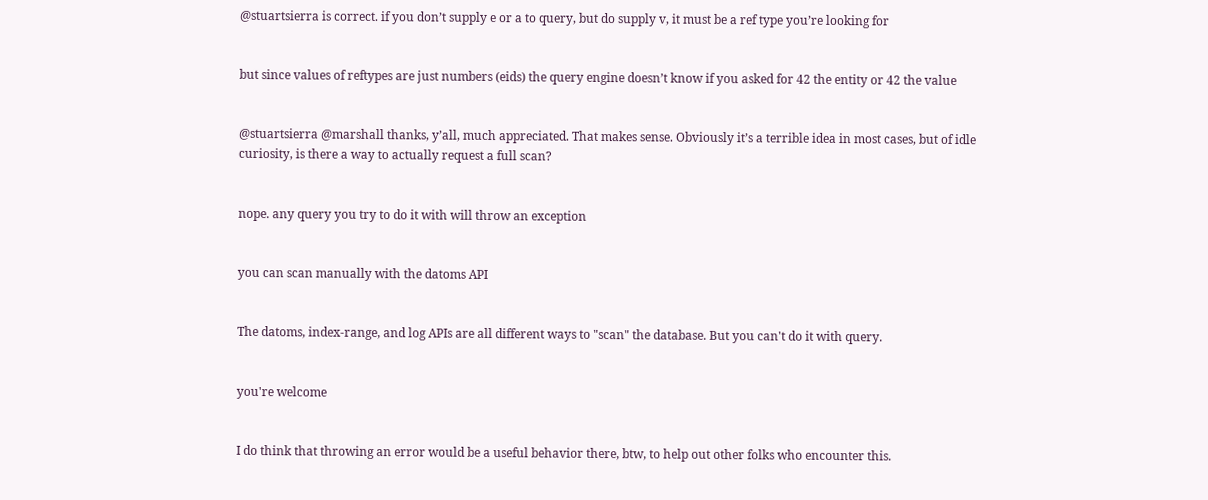@stuartsierra is correct. if you don’t supply e or a to query, but do supply v, it must be a ref type you’re looking for


but since values of reftypes are just numbers (eids) the query engine doesn’t know if you asked for 42 the entity or 42 the value


@stuartsierra @marshall thanks, y’all, much appreciated. That makes sense. Obviously it’s a terrible idea in most cases, but of idle curiosity, is there a way to actually request a full scan?


nope. any query you try to do it with will throw an exception


you can scan manually with the datoms API


The datoms, index-range, and log APIs are all different ways to "scan" the database. But you can't do it with query.


you're welcome


I do think that throwing an error would be a useful behavior there, btw, to help out other folks who encounter this.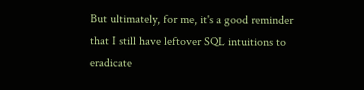But ultimately, for me, it's a good reminder that I still have leftover SQL intuitions to eradicate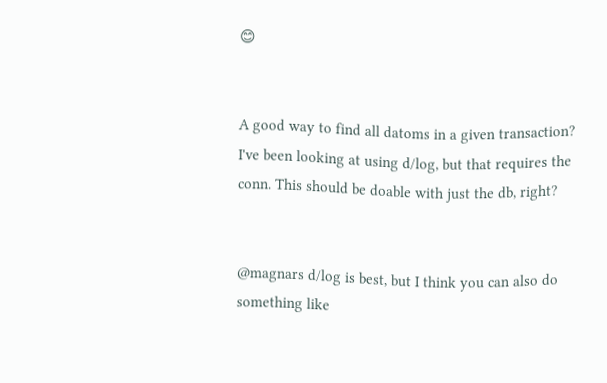😊


A good way to find all datoms in a given transaction? I've been looking at using d/log, but that requires the conn. This should be doable with just the db, right?


@magnars d/log is best, but I think you can also do something like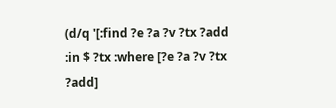(d/q '[:find ?e ?a ?v ?tx ?add :in $ ?tx :where [?e ?a ?v ?tx ?add]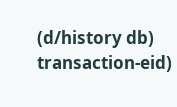(d/history db) transaction-eid)